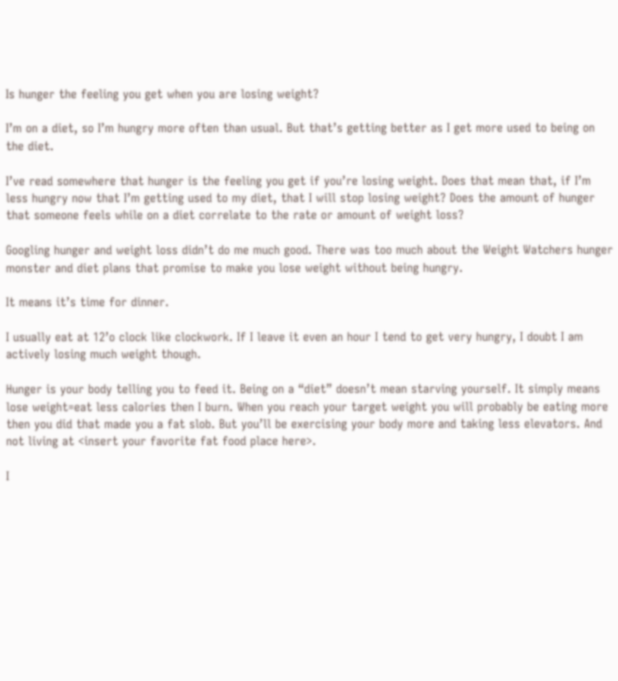Is hunger the feeling you get when you are losing weight?

I’m on a diet, so I’m hungry more often than usual. But that’s getting better as I get more used to being on the diet.

I’ve read somewhere that hunger is the feeling you get if you’re losing weight. Does that mean that, if I’m less hungry now that I’m getting used to my diet, that I will stop losing weight? Does the amount of hunger that someone feels while on a diet correlate to the rate or amount of weight loss?

Googling hunger and weight loss didn’t do me much good. There was too much about the Weight Watchers hunger monster and diet plans that promise to make you lose weight without being hungry.

It means it’s time for dinner.

I usually eat at 12’o clock like clockwork. If I leave it even an hour I tend to get very hungry, I doubt I am actively losing much weight though.

Hunger is your body telling you to feed it. Being on a “diet” doesn’t mean starving yourself. It simply means lose weight=eat less calories then I burn. When you reach your target weight you will probably be eating more then you did that made you a fat slob. But you’ll be exercising your body more and taking less elevators. And not living at <insert your favorite fat food place here>.

I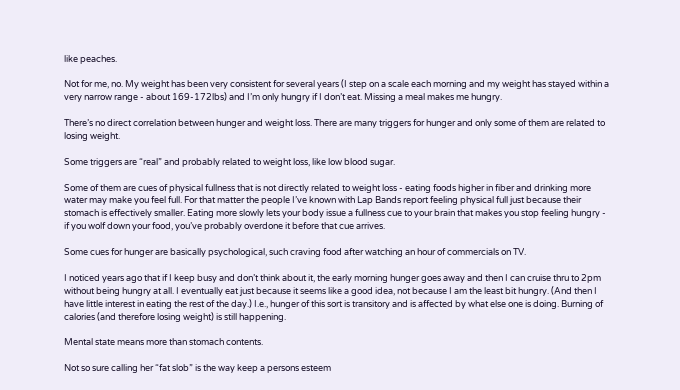like peaches.

Not for me, no. My weight has been very consistent for several years (I step on a scale each morning and my weight has stayed within a very narrow range - about 169-172lbs) and I’m only hungry if I don’t eat. Missing a meal makes me hungry.

There’s no direct correlation between hunger and weight loss. There are many triggers for hunger and only some of them are related to losing weight.

Some triggers are “real” and probably related to weight loss, like low blood sugar.

Some of them are cues of physical fullness that is not directly related to weight loss - eating foods higher in fiber and drinking more water may make you feel full. For that matter the people I’ve known with Lap Bands report feeling physical full just because their stomach is effectively smaller. Eating more slowly lets your body issue a fullness cue to your brain that makes you stop feeling hungry - if you wolf down your food, you’ve probably overdone it before that cue arrives.

Some cues for hunger are basically psychological, such craving food after watching an hour of commercials on TV.

I noticed years ago that if I keep busy and don’t think about it, the early morning hunger goes away and then I can cruise thru to 2pm without being hungry at all. I eventually eat just because it seems like a good idea, not because I am the least bit hungry. (And then I have little interest in eating the rest of the day.) I.e., hunger of this sort is transitory and is affected by what else one is doing. Burning of calories (and therefore losing weight) is still happening.

Mental state means more than stomach contents.

Not so sure calling her “fat slob” is the way keep a persons esteem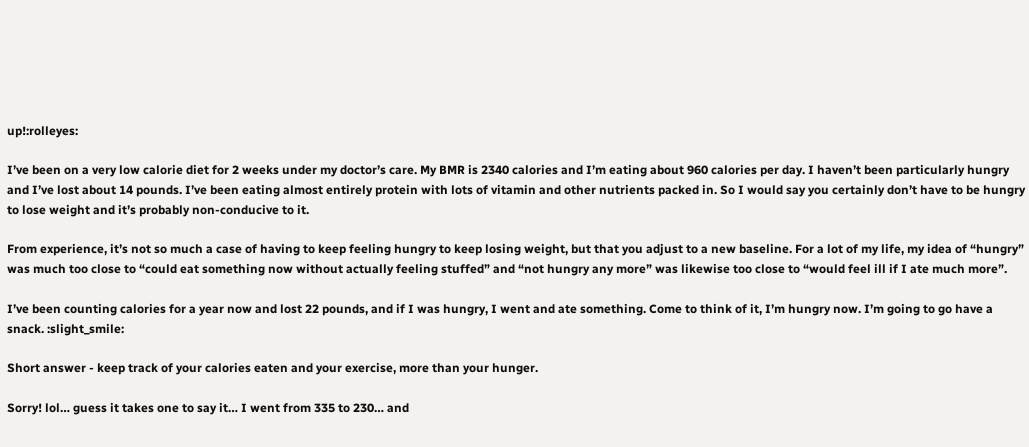up!:rolleyes:

I’ve been on a very low calorie diet for 2 weeks under my doctor’s care. My BMR is 2340 calories and I’m eating about 960 calories per day. I haven’t been particularly hungry and I’ve lost about 14 pounds. I’ve been eating almost entirely protein with lots of vitamin and other nutrients packed in. So I would say you certainly don’t have to be hungry to lose weight and it’s probably non-conducive to it.

From experience, it’s not so much a case of having to keep feeling hungry to keep losing weight, but that you adjust to a new baseline. For a lot of my life, my idea of “hungry” was much too close to “could eat something now without actually feeling stuffed” and “not hungry any more” was likewise too close to “would feel ill if I ate much more”.

I’ve been counting calories for a year now and lost 22 pounds, and if I was hungry, I went and ate something. Come to think of it, I’m hungry now. I’m going to go have a snack. :slight_smile:

Short answer - keep track of your calories eaten and your exercise, more than your hunger.

Sorry! lol… guess it takes one to say it… I went from 335 to 230… and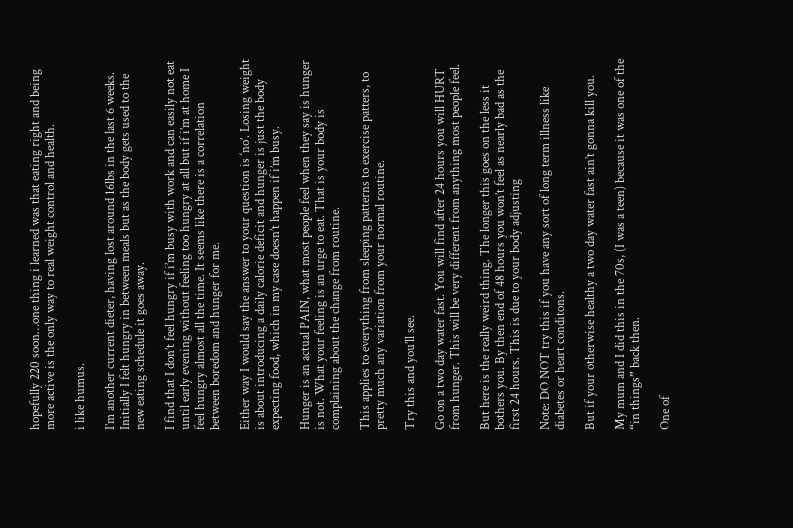hopefully 220 soon…one thing i learned was that eating right and being more active is the only way to real weight control and health.

i like humus.

I’m another current dieter, having lost around 16lbs in the last 6 weeks. Initially I felt hungry in between meals but as the body gets used to the new eating schedule it goes away.

I find that I don’t feel hungry if i’m busy with work and can easily not eat until early evening without feeling too hungry at all but if i’m at home I feel hungry almost all the time. It seems like there is a correlation between boredom and hunger for me.

Either way I would say the answer to your question is ‘no’. Losing weight is about introducing a daily calorie deficit and hunger is just the body expecting food, which in my case doesn’t happen if i’m busy.

Hunger is an actual PAIN, what most people feel when they say is hunger is not. What your feeling is an urge to eat. That is your body is complaining about the change from routine.

This applies to everything from sleeping patterns to exercise patters, to pretty much any variation from your normal routine.

Try this and you’ll see.

Go on a two day water fast. You will find after 24 hours you will HURT from hunger. This will be very different from anything most people feel.

But here is the really weird thing. The longer this goes on the less it bothers you. By then end of 48 hours you won’t feel as nearly bad as the first 24 hours. This is due to your body adjusting

Note: DO NOT try this if you have any sort of long term illness like diabetes or heart conditons.

But if your otherwise healthy a two day water fast ain’t gonna kill you.

My mum and I did this in the 70s, (I was a teen) because it was one of the “in things” back then.

One of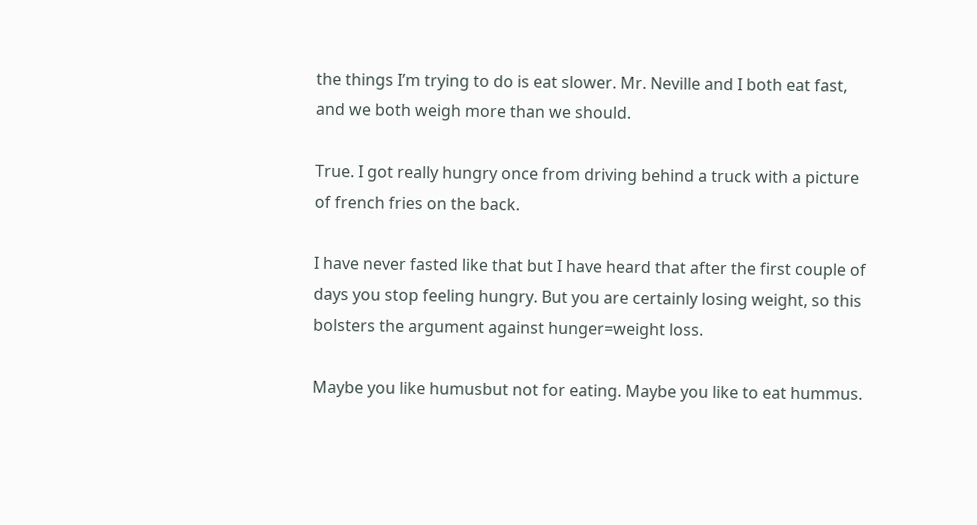the things I’m trying to do is eat slower. Mr. Neville and I both eat fast, and we both weigh more than we should.

True. I got really hungry once from driving behind a truck with a picture of french fries on the back.

I have never fasted like that but I have heard that after the first couple of days you stop feeling hungry. But you are certainly losing weight, so this bolsters the argument against hunger=weight loss.

Maybe you like humusbut not for eating. Maybe you like to eat hummus.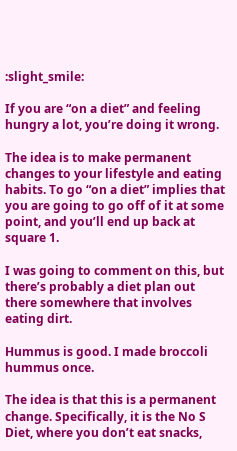:slight_smile:

If you are “on a diet” and feeling hungry a lot, you’re doing it wrong.

The idea is to make permanent changes to your lifestyle and eating habits. To go “on a diet” implies that you are going to go off of it at some point, and you’ll end up back at square 1.

I was going to comment on this, but there’s probably a diet plan out there somewhere that involves eating dirt.

Hummus is good. I made broccoli hummus once.

The idea is that this is a permanent change. Specifically, it is the No S Diet, where you don’t eat snacks,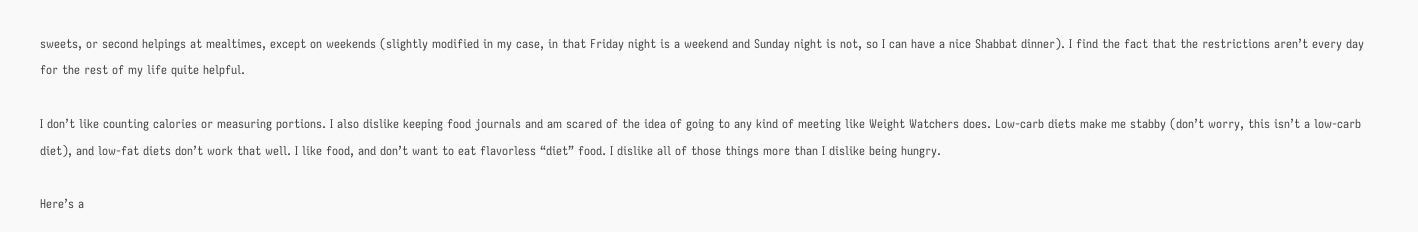sweets, or second helpings at mealtimes, except on weekends (slightly modified in my case, in that Friday night is a weekend and Sunday night is not, so I can have a nice Shabbat dinner). I find the fact that the restrictions aren’t every day for the rest of my life quite helpful.

I don’t like counting calories or measuring portions. I also dislike keeping food journals and am scared of the idea of going to any kind of meeting like Weight Watchers does. Low-carb diets make me stabby (don’t worry, this isn’t a low-carb diet), and low-fat diets don’t work that well. I like food, and don’t want to eat flavorless “diet” food. I dislike all of those things more than I dislike being hungry.

Here’s a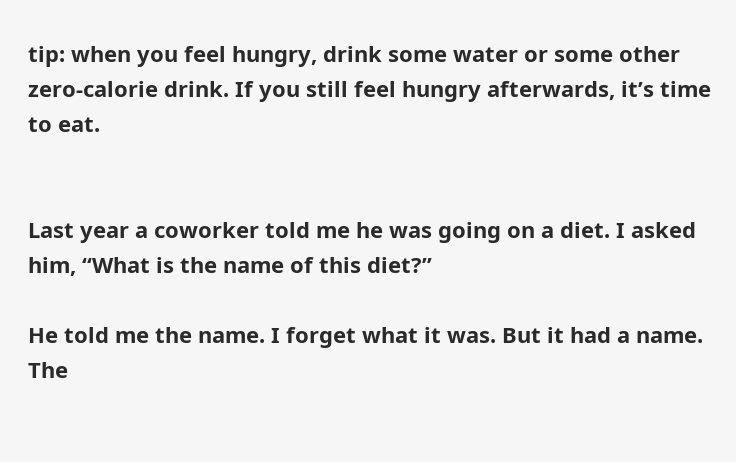tip: when you feel hungry, drink some water or some other zero-calorie drink. If you still feel hungry afterwards, it’s time to eat.


Last year a coworker told me he was going on a diet. I asked him, “What is the name of this diet?”

He told me the name. I forget what it was. But it had a name. The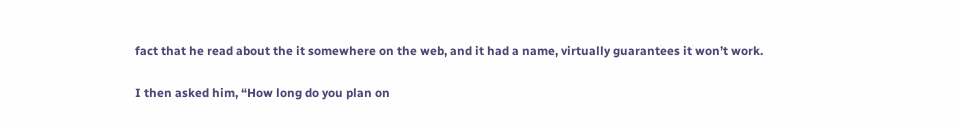fact that he read about the it somewhere on the web, and it had a name, virtually guarantees it won’t work.

I then asked him, “How long do you plan on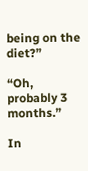being on the diet?”

“Oh, probably 3 months.”

In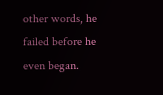other words, he failed before he even began.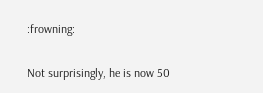:frowning:

Not surprisingly, he is now 50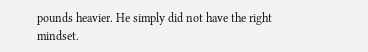pounds heavier. He simply did not have the right mindset.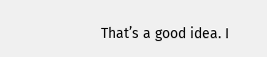That’s a good idea. I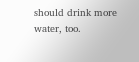should drink more water, too.